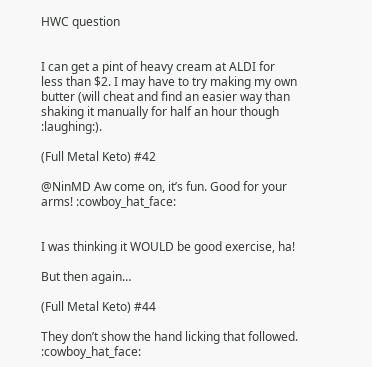HWC question


I can get a pint of heavy cream at ALDI for less than $2. I may have to try making my own butter (will cheat and find an easier way than shaking it manually for half an hour though :laughing:).

(Full Metal Keto) #42

@NinMD Aw come on, it’s fun. Good for your arms! :cowboy_hat_face:


I was thinking it WOULD be good exercise, ha!

But then again…

(Full Metal Keto) #44

They don’t show the hand licking that followed. :cowboy_hat_face: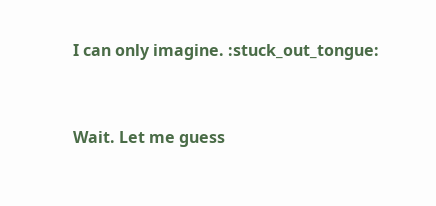I can only imagine. :stuck_out_tongue:


Wait. Let me guess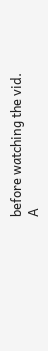before watching the vid.
A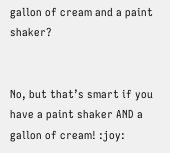gallon of cream and a paint shaker?


No, but that’s smart if you have a paint shaker AND a gallon of cream! :joy: